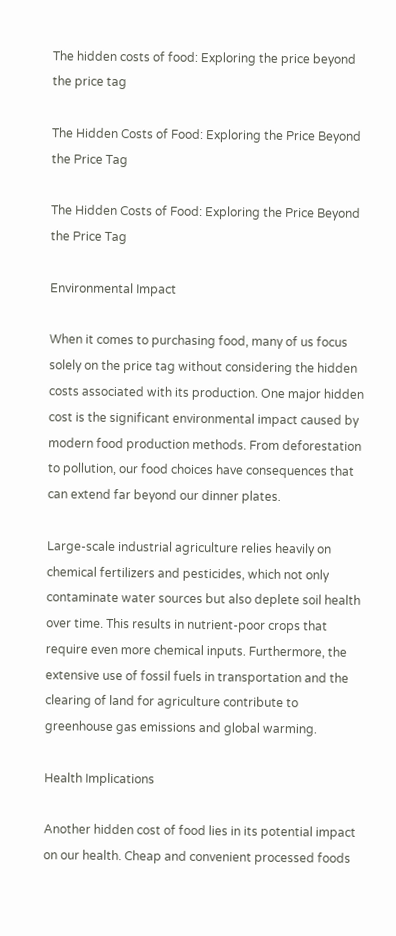The hidden costs of food: Exploring the price beyond the price tag

The Hidden Costs of Food: Exploring the Price Beyond the Price Tag

The Hidden Costs of Food: Exploring the Price Beyond the Price Tag

Environmental Impact

When it comes to purchasing food, many of us focus solely on the price tag without considering the hidden costs associated with its production. One major hidden cost is the significant environmental impact caused by modern food production methods. From deforestation to pollution, our food choices have consequences that can extend far beyond our dinner plates.

Large-scale industrial agriculture relies heavily on chemical fertilizers and pesticides, which not only contaminate water sources but also deplete soil health over time. This results in nutrient-poor crops that require even more chemical inputs. Furthermore, the extensive use of fossil fuels in transportation and the clearing of land for agriculture contribute to greenhouse gas emissions and global warming.

Health Implications

Another hidden cost of food lies in its potential impact on our health. Cheap and convenient processed foods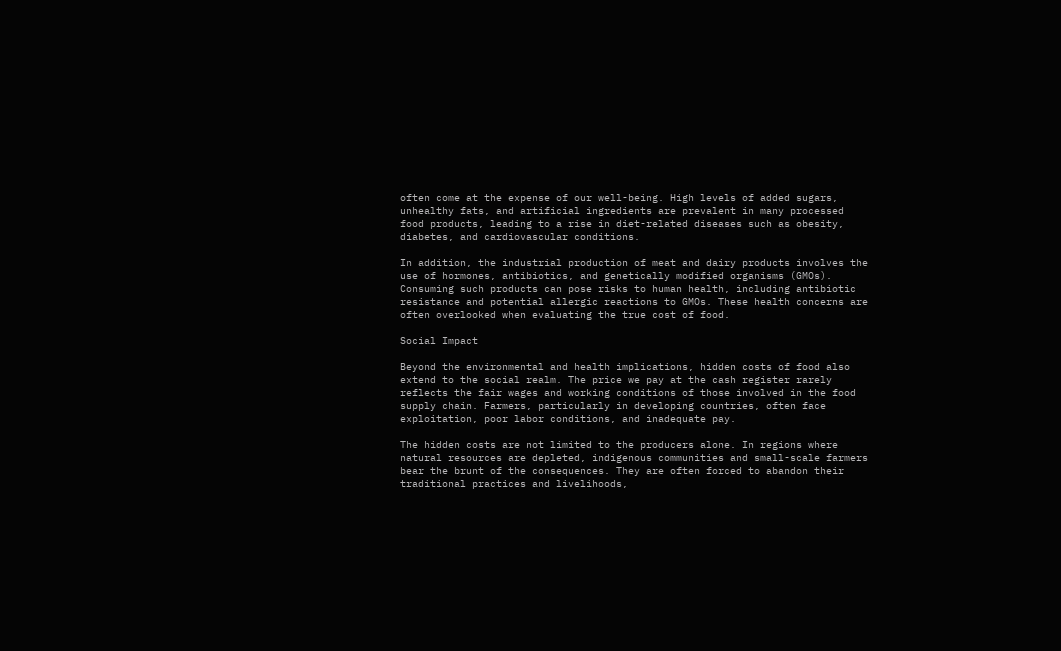often come at the expense of our well-being. High levels of added sugars, unhealthy fats, and artificial ingredients are prevalent in many processed food products, leading to a rise in diet-related diseases such as obesity, diabetes, and cardiovascular conditions.

In addition, the industrial production of meat and dairy products involves the use of hormones, antibiotics, and genetically modified organisms (GMOs). Consuming such products can pose risks to human health, including antibiotic resistance and potential allergic reactions to GMOs. These health concerns are often overlooked when evaluating the true cost of food.

Social Impact

Beyond the environmental and health implications, hidden costs of food also extend to the social realm. The price we pay at the cash register rarely reflects the fair wages and working conditions of those involved in the food supply chain. Farmers, particularly in developing countries, often face exploitation, poor labor conditions, and inadequate pay.

The hidden costs are not limited to the producers alone. In regions where natural resources are depleted, indigenous communities and small-scale farmers bear the brunt of the consequences. They are often forced to abandon their traditional practices and livelihoods,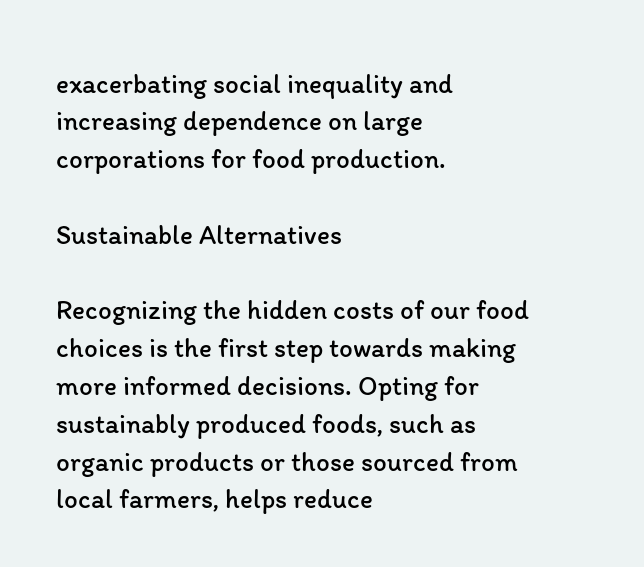exacerbating social inequality and increasing dependence on large corporations for food production.

Sustainable Alternatives

Recognizing the hidden costs of our food choices is the first step towards making more informed decisions. Opting for sustainably produced foods, such as organic products or those sourced from local farmers, helps reduce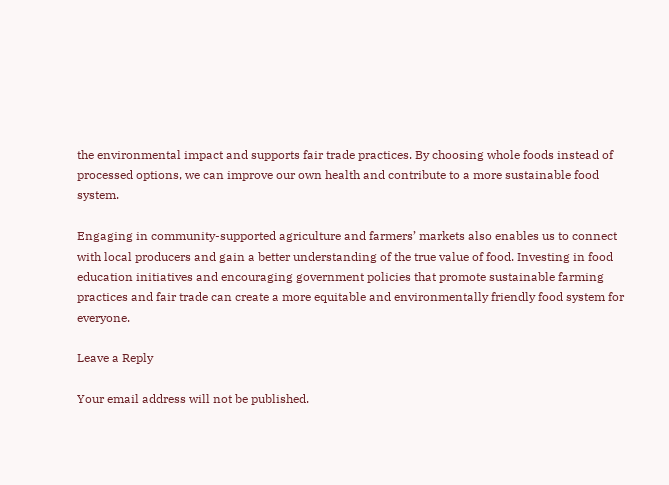the environmental impact and supports fair trade practices. By choosing whole foods instead of processed options, we can improve our own health and contribute to a more sustainable food system.

Engaging in community-supported agriculture and farmers’ markets also enables us to connect with local producers and gain a better understanding of the true value of food. Investing in food education initiatives and encouraging government policies that promote sustainable farming practices and fair trade can create a more equitable and environmentally friendly food system for everyone.

Leave a Reply

Your email address will not be published.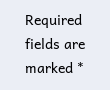Required fields are marked *